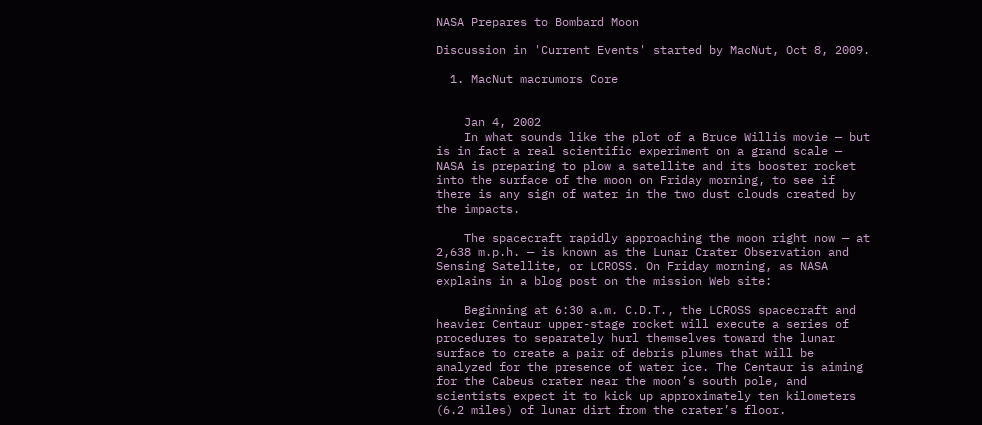NASA Prepares to Bombard Moon

Discussion in 'Current Events' started by MacNut, Oct 8, 2009.

  1. MacNut macrumors Core


    Jan 4, 2002
    In what sounds like the plot of a Bruce Willis movie — but is in fact a real scientific experiment on a grand scale — NASA is preparing to plow a satellite and its booster rocket into the surface of the moon on Friday morning, to see if there is any sign of water in the two dust clouds created by the impacts.

    The spacecraft rapidly approaching the moon right now — at 2,638 m.p.h. — is known as the Lunar Crater Observation and Sensing Satellite, or LCROSS. On Friday morning, as NASA explains in a blog post on the mission Web site:

    Beginning at 6:30 a.m. C.D.T., the LCROSS spacecraft and heavier Centaur upper-stage rocket will execute a series of procedures to separately hurl themselves toward the lunar surface to create a pair of debris plumes that will be analyzed for the presence of water ice. The Centaur is aiming for the Cabeus crater near the moon’s south pole, and scientists expect it to kick up approximately ten kilometers (6.2 miles) of lunar dirt from the crater’s floor.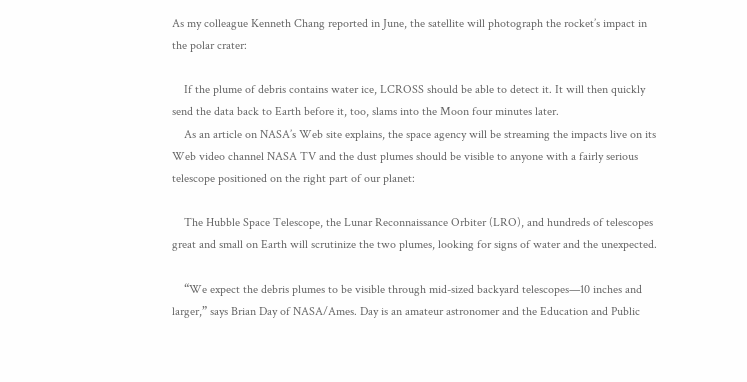As my colleague Kenneth Chang reported in June, the satellite will photograph the rocket’s impact in the polar crater:

    If the plume of debris contains water ice, LCROSS should be able to detect it. It will then quickly send the data back to Earth before it, too, slams into the Moon four minutes later.
    As an article on NASA’s Web site explains, the space agency will be streaming the impacts live on its Web video channel NASA TV and the dust plumes should be visible to anyone with a fairly serious telescope positioned on the right part of our planet:

    The Hubble Space Telescope, the Lunar Reconnaissance Orbiter (LRO), and hundreds of telescopes great and small on Earth will scrutinize the two plumes, looking for signs of water and the unexpected.

    “We expect the debris plumes to be visible through mid-sized backyard telescopes—10 inches and larger,” says Brian Day of NASA/Ames. Day is an amateur astronomer and the Education and Public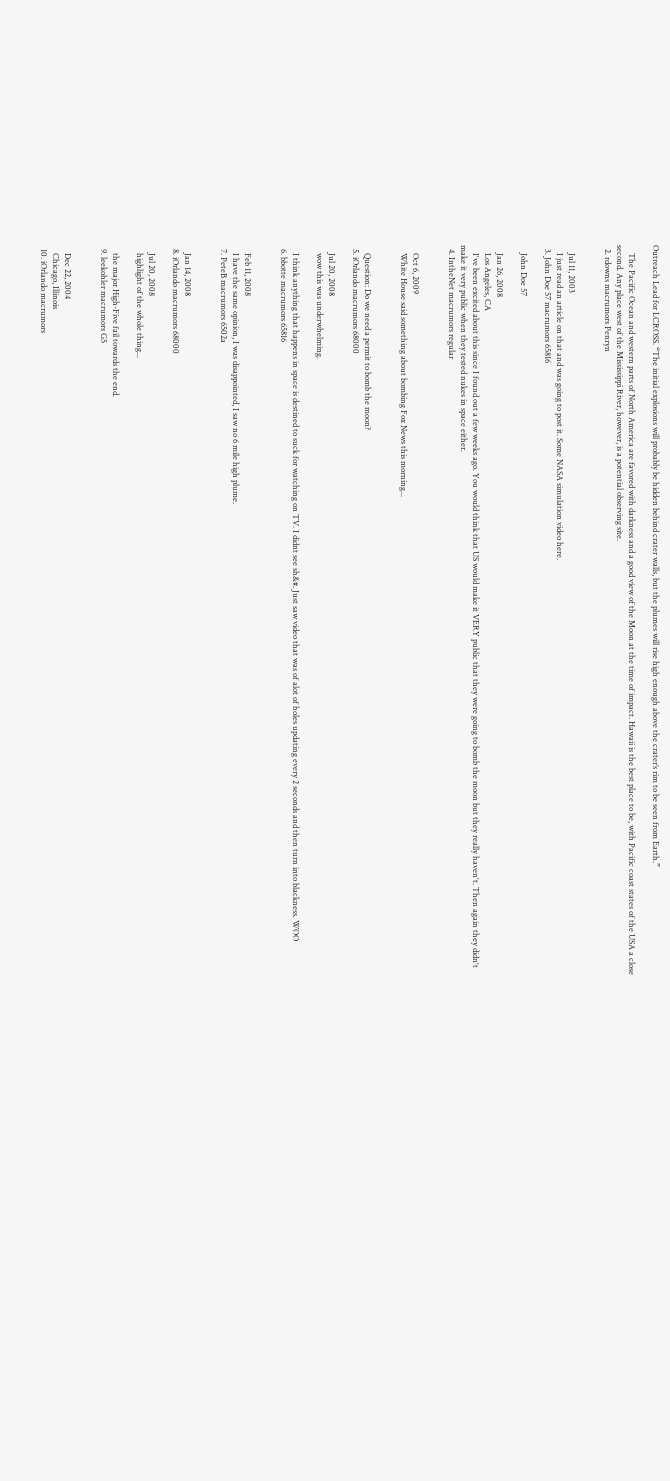Outreach Lead for LCROSS. “The initial explosions will probably be hidden behind crater walls, but the plumes will rise high enough above the crater’s rim to be seen from Earth.”

    The Pacific Ocean and western parts of North America are favored with darkness and a good view of the Moon at the time of impact. Hawaii is the best place to be, with Pacific coast states of the USA a close second. Any place west of the Mississippi River, however, is a potential observing site.
  2. rdowns macrumors Penryn


    Jul 11, 2003
    I just read an article on that and was going to post it. Some NASA simulation video here.
  3. John Doe 57 macrumors 65816

    John Doe 57

    Jan 26, 2008
    Los Angeles, CA
    I've been excited about this since I found out a few weeks ago. You would think that US would make it VERY public that they were going to bomb the moon but they really haven't. Then again they didn't make it very public when they tested nukes in space either.
  4. IntheNet macrumors regular


    Oct 6, 2009
    White House said something about bombing Fox News this morning...


    Question: Do we need a permit to bomb the moon?
  5. iOrlando macrumors 68000

    Jul 20, 2008
    wow this was underwhelming.

    I think anything that happens in space is destined to suck for watching on TV. I didnt see sh&#. Just saw video that was of alot of holes updating every 2 seconds and then turn into blackness. WOO
  6. bbotte macrumors 65816


    Feb 11, 2008
    I have the same opinion, I was disappointed, I saw no 6 mile high plume.
  7. PeteB macrumors 6502a


    Jan 14, 2008
  8. iOrlando macrumors 68000

    Jul 20, 2008
    highlight of the whole thing...

    the major High-Five fail towards the end.
  9. leekohler macrumors G5


    Dec 22, 2004
    Chicago, Illinois
  10. iOrlando macrumors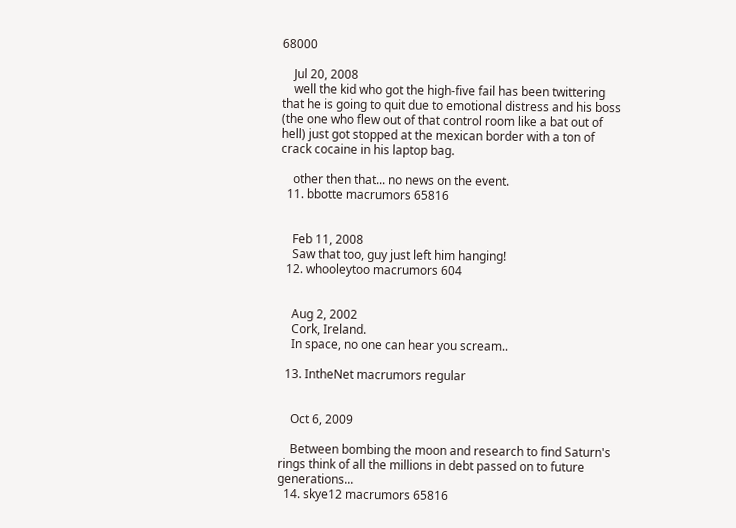68000

    Jul 20, 2008
    well the kid who got the high-five fail has been twittering that he is going to quit due to emotional distress and his boss (the one who flew out of that control room like a bat out of hell) just got stopped at the mexican border with a ton of crack cocaine in his laptop bag.

    other then that... no news on the event.
  11. bbotte macrumors 65816


    Feb 11, 2008
    Saw that too, guy just left him hanging!
  12. whooleytoo macrumors 604


    Aug 2, 2002
    Cork, Ireland.
    In space, no one can hear you scream..

  13. IntheNet macrumors regular


    Oct 6, 2009

    Between bombing the moon and research to find Saturn's rings think of all the millions in debt passed on to future generations...
  14. skye12 macrumors 65816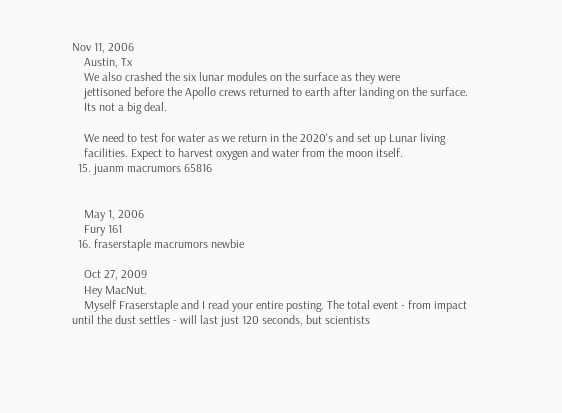Nov 11, 2006
    Austin, Tx
    We also crashed the six lunar modules on the surface as they were
    jettisoned before the Apollo crews returned to earth after landing on the surface.
    Its not a big deal.

    We need to test for water as we return in the 2020's and set up Lunar living
    facilities. Expect to harvest oxygen and water from the moon itself.
  15. juanm macrumors 65816


    May 1, 2006
    Fury 161
  16. fraserstaple macrumors newbie

    Oct 27, 2009
    Hey MacNut.
    Myself Fraserstaple and I read your entire posting. The total event - from impact until the dust settles - will last just 120 seconds, but scientists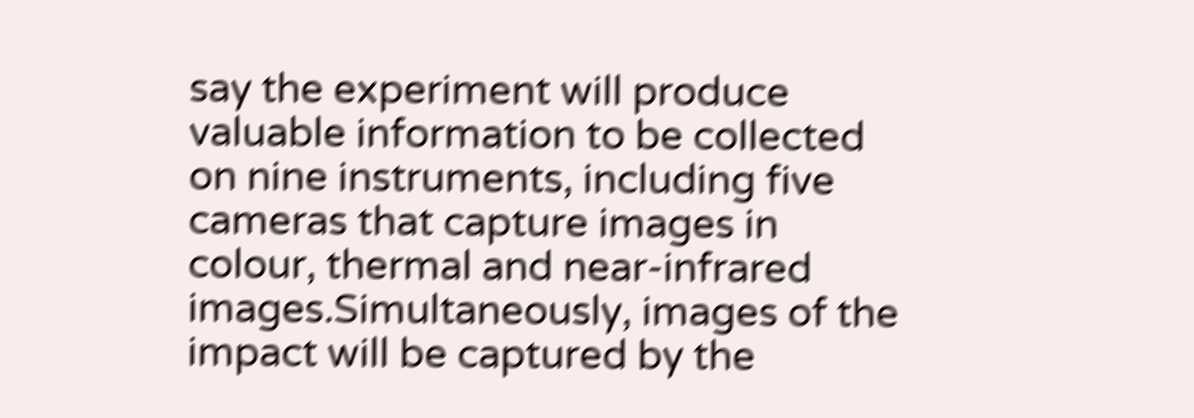say the experiment will produce valuable information to be collected on nine instruments, including five cameras that capture images in colour, thermal and near-infrared images.Simultaneously, images of the impact will be captured by the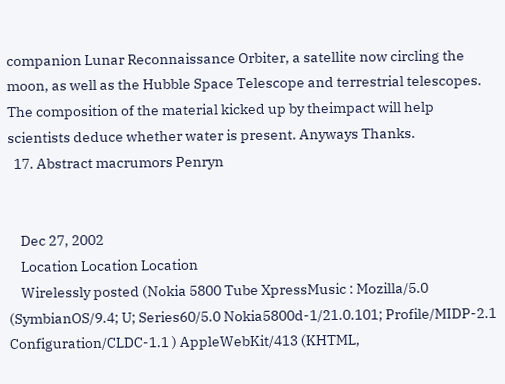companion Lunar Reconnaissance Orbiter, a satellite now circling the moon, as well as the Hubble Space Telescope and terrestrial telescopes. The composition of the material kicked up by theimpact will help scientists deduce whether water is present. Anyways Thanks.
  17. Abstract macrumors Penryn


    Dec 27, 2002
    Location Location Location
    Wirelessly posted (Nokia 5800 Tube XpressMusic : Mozilla/5.0 (SymbianOS/9.4; U; Series60/5.0 Nokia5800d-1/21.0.101; Profile/MIDP-2.1 Configuration/CLDC-1.1 ) AppleWebKit/413 (KHTML,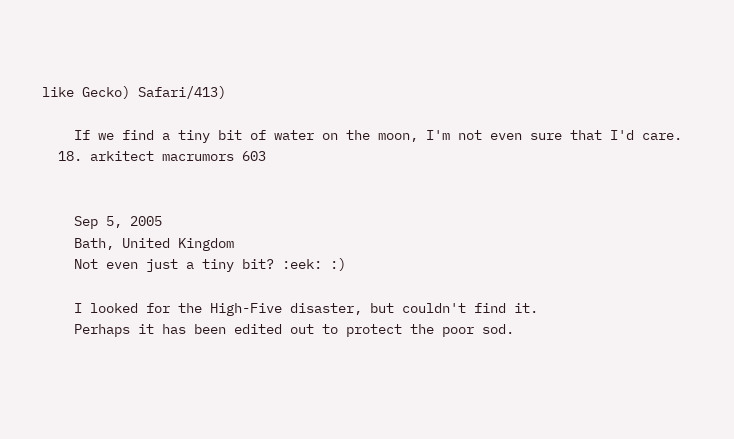like Gecko) Safari/413)

    If we find a tiny bit of water on the moon, I'm not even sure that I'd care.
  18. arkitect macrumors 603


    Sep 5, 2005
    Bath, United Kingdom
    Not even just a tiny bit? :eek: :)

    I looked for the High-Five disaster, but couldn't find it.
    Perhaps it has been edited out to protect the poor sod.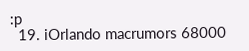:p
  19. iOrlando macrumors 68000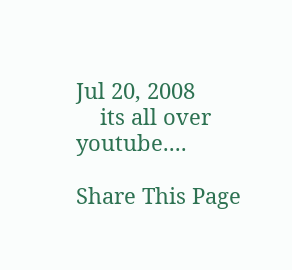Jul 20, 2008
    its all over youtube....

Share This Page